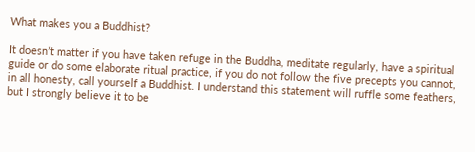What makes you a Buddhist?

It doesn’t matter if you have taken refuge in the Buddha, meditate regularly, have a spiritual guide or do some elaborate ritual practice, if you do not follow the five precepts you cannot, in all honesty, call yourself a Buddhist. I understand this statement will ruffle some feathers, but I strongly believe it to be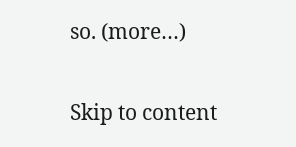so. (more…)

Skip to content